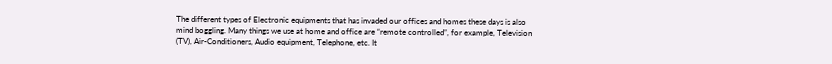The different types of Electronic equipments that has invaded our offices and homes these days is also mind boggling. Many things we use at home and office are “remote controlled”, for example, Television (TV), Air-Conditioners, Audio equipment, Telephone, etc. It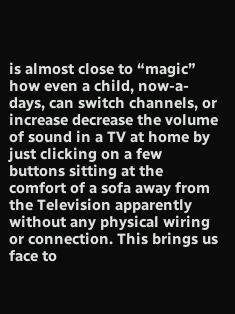is almost close to “magic” how even a child, now-a-days, can switch channels, or increase decrease the volume of sound in a TV at home by just clicking on a few buttons sitting at the comfort of a sofa away from the Television apparently without any physical wiring or connection. This brings us face to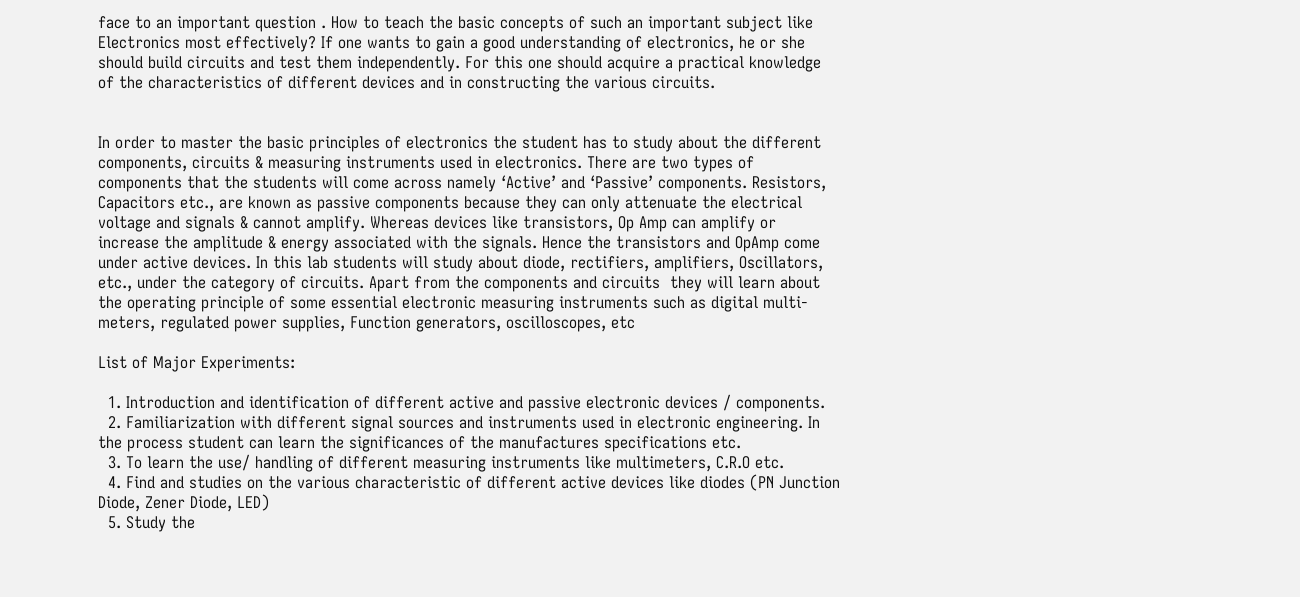face to an important question . How to teach the basic concepts of such an important subject like Electronics most effectively? If one wants to gain a good understanding of electronics, he or she should build circuits and test them independently. For this one should acquire a practical knowledge of the characteristics of different devices and in constructing the various circuits.


In order to master the basic principles of electronics the student has to study about the different components, circuits & measuring instruments used in electronics. There are two types of components that the students will come across namely ‘Active’ and ‘Passive’ components. Resistors, Capacitors etc., are known as passive components because they can only attenuate the electrical voltage and signals & cannot amplify. Whereas devices like transistors, Op Amp can amplify or increase the amplitude & energy associated with the signals. Hence the transistors and OpAmp come under active devices. In this lab students will study about diode, rectifiers, amplifiers, Oscillators, etc., under the category of circuits. Apart from the components and circuits  they will learn about the operating principle of some essential electronic measuring instruments such as digital multi-meters, regulated power supplies, Function generators, oscilloscopes, etc

List of Major Experiments:

  1. Introduction and identification of different active and passive electronic devices / components.
  2. Familiarization with different signal sources and instruments used in electronic engineering. In the process student can learn the significances of the manufactures specifications etc.
  3. To learn the use/ handling of different measuring instruments like multimeters, C.R.O etc.
  4. Find and studies on the various characteristic of different active devices like diodes (PN Junction Diode, Zener Diode, LED)
  5. Study the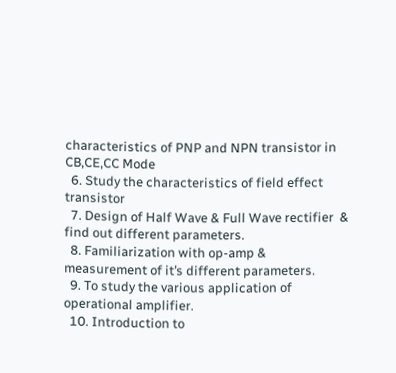characteristics of PNP and NPN transistor in CB,CE,CC Mode
  6. Study the characteristics of field effect transistor
  7. Design of Half Wave & Full Wave rectifier  & find out different parameters.
  8. Familiarization with op-amp & measurement of it’s different parameters.
  9. To study the various application of operational amplifier.
  10. Introduction to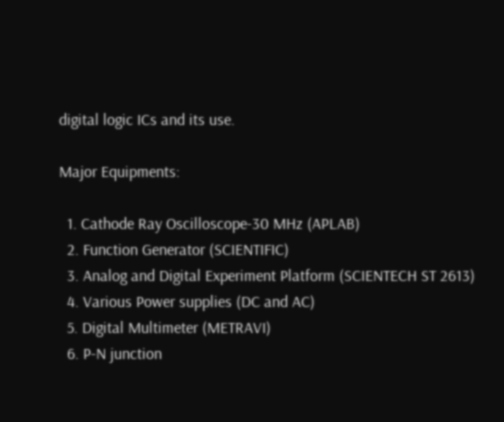digital logic ICs and its use.

Major Equipments:

  1. Cathode Ray Oscilloscope-30 MHz (APLAB)
  2. Function Generator (SCIENTIFIC)
  3. Analog and Digital Experiment Platform (SCIENTECH ST 2613)
  4. Various Power supplies (DC and AC)
  5. Digital Multimeter (METRAVI)
  6. P-N junction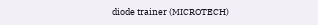diode trainer (MICROTECH)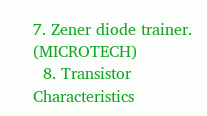7. Zener diode trainer. (MICROTECH)
  8. Transistor Characteristics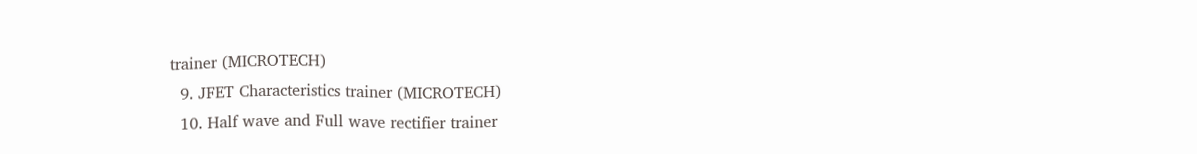trainer (MICROTECH)
  9. JFET Characteristics trainer (MICROTECH)
  10. Half wave and Full wave rectifier trainer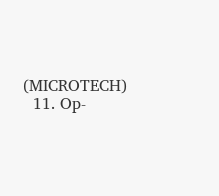(MICROTECH)
  11. Op-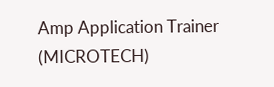Amp Application Trainer (MICROTECH)